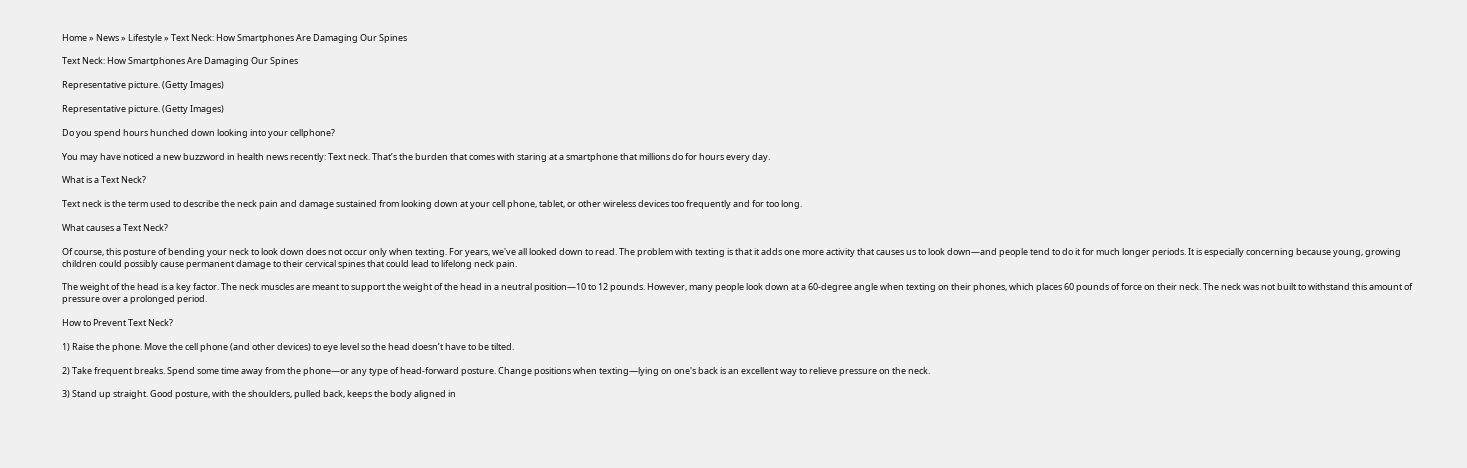Home » News » Lifestyle » Text Neck: How Smartphones Are Damaging Our Spines

Text Neck: How Smartphones Are Damaging Our Spines

Representative picture. (Getty Images)

Representative picture. (Getty Images)

Do you spend hours hunched down looking into your cellphone?

You may have noticed a new buzzword in health news recently: Text neck. That’s the burden that comes with staring at a smartphone that millions do for hours every day.

What is a Text Neck?

Text neck is the term used to describe the neck pain and damage sustained from looking down at your cell phone, tablet, or other wireless devices too frequently and for too long.

What causes a Text Neck?

Of course, this posture of bending your neck to look down does not occur only when texting. For years, we've all looked down to read. The problem with texting is that it adds one more activity that causes us to look down—and people tend to do it for much longer periods. It is especially concerning because young, growing children could possibly cause permanent damage to their cervical spines that could lead to lifelong neck pain.

The weight of the head is a key factor. The neck muscles are meant to support the weight of the head in a neutral position—10 to 12 pounds. However, many people look down at a 60-degree angle when texting on their phones, which places 60 pounds of force on their neck. The neck was not built to withstand this amount of pressure over a prolonged period.

How to Prevent Text Neck?

1) Raise the phone. Move the cell phone (and other devices) to eye level so the head doesn’t have to be tilted.

2) Take frequent breaks. Spend some time away from the phone—or any type of head-forward posture. Change positions when texting—lying on one's back is an excellent way to relieve pressure on the neck.

3) Stand up straight. Good posture, with the shoulders, pulled back, keeps the body aligned in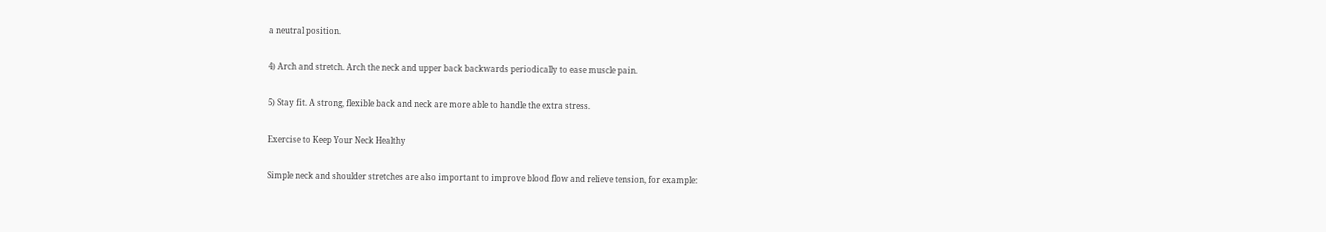a neutral position.

4) Arch and stretch. Arch the neck and upper back backwards periodically to ease muscle pain.

5) Stay fit. A strong, flexible back and neck are more able to handle the extra stress.

Exercise to Keep Your Neck Healthy

Simple neck and shoulder stretches are also important to improve blood flow and relieve tension, for example: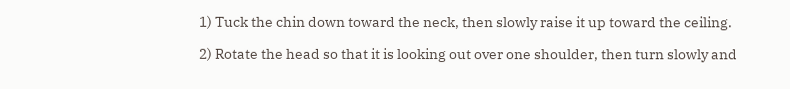1) Tuck the chin down toward the neck, then slowly raise it up toward the ceiling.

2) Rotate the head so that it is looking out over one shoulder, then turn slowly and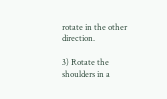rotate in the other direction.

3) Rotate the shoulders in a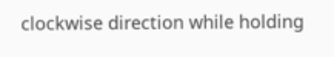clockwise direction while holding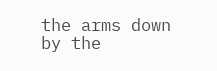the arms down by the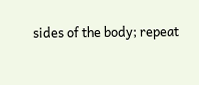sides of the body; repeat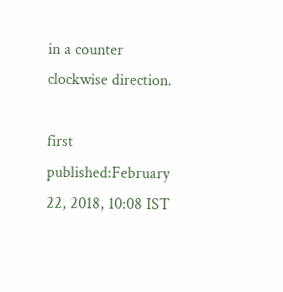in a counter clockwise direction.

first published:February 22, 2018, 10:08 IST